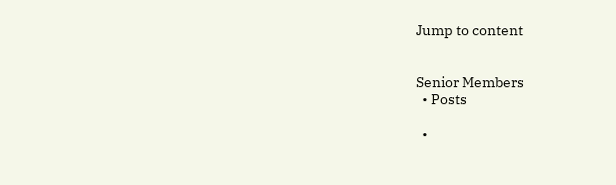Jump to content


Senior Members
  • Posts

  •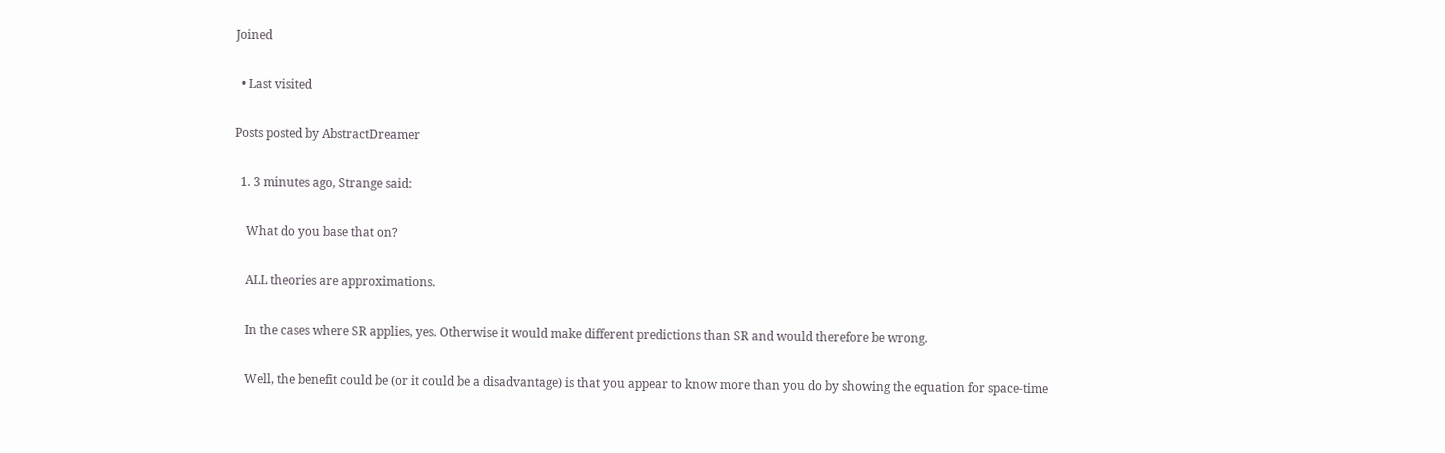Joined

  • Last visited

Posts posted by AbstractDreamer

  1. 3 minutes ago, Strange said:

    What do you base that on?

    ALL theories are approximations.

    In the cases where SR applies, yes. Otherwise it would make different predictions than SR and would therefore be wrong.

    Well, the benefit could be (or it could be a disadvantage) is that you appear to know more than you do by showing the equation for space-time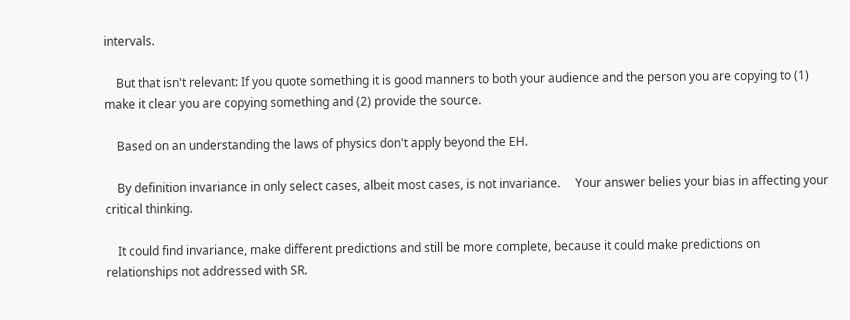intervals.

    But that isn't relevant: If you quote something it is good manners to both your audience and the person you are copying to (1) make it clear you are copying something and (2) provide the source.

    Based on an understanding the laws of physics don't apply beyond the EH.

    By definition invariance in only select cases, albeit most cases, is not invariance.     Your answer belies your bias in affecting your critical thinking.

    It could find invariance, make different predictions and still be more complete, because it could make predictions on relationships not addressed with SR.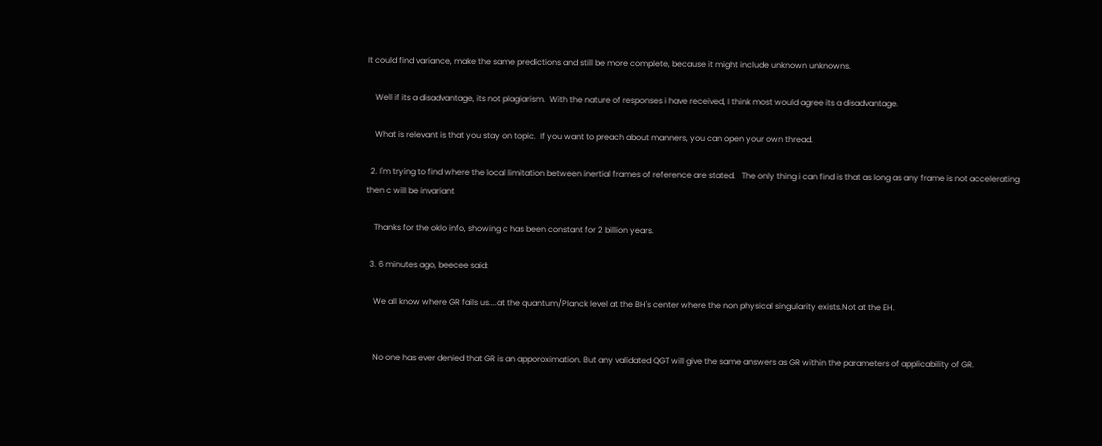It could find variance, make the same predictions and still be more complete, because it might include unknown unknowns.

    Well if its a disadvantage, its not plagiarism.  With the nature of responses i have received, I think most would agree its a disadvantage.

    What is relevant is that you stay on topic.  If you want to preach about manners, you can open your own thread.

  2. I'm trying to find where the local limitation between inertial frames of reference are stated.   The only thing i can find is that as long as any frame is not accelerating then c will be invariant

    Thanks for the oklo info, showing c has been constant for 2 billion years.

  3. 6 minutes ago, beecee said:

    We all know where GR fails us....at the quantum/Planck level at the BH's center where the non physical singularity exists.Not at the EH.


    No one has ever denied that GR is an apporoximation. But any validated QGT will give the same answers as GR within the parameters of applicability of GR.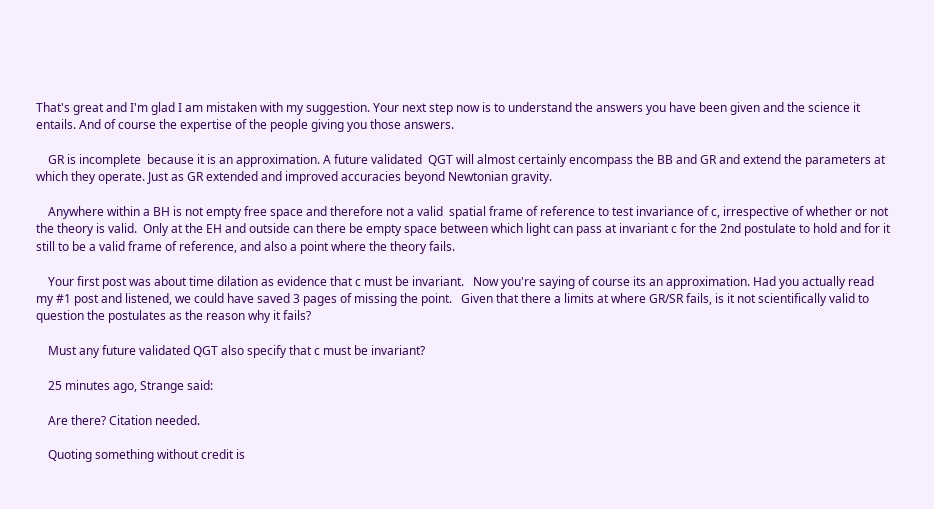That's great and I'm glad I am mistaken with my suggestion. Your next step now is to understand the answers you have been given and the science it entails. And of course the expertise of the people giving you those answers.

    GR is incomplete  because it is an approximation. A future validated  QGT will almost certainly encompass the BB and GR and extend the parameters at which they operate. Just as GR extended and improved accuracies beyond Newtonian gravity.

    Anywhere within a BH is not empty free space and therefore not a valid  spatial frame of reference to test invariance of c, irrespective of whether or not the theory is valid.  Only at the EH and outside can there be empty space between which light can pass at invariant c for the 2nd postulate to hold and for it still to be a valid frame of reference, and also a point where the theory fails.

    Your first post was about time dilation as evidence that c must be invariant.   Now you're saying of course its an approximation. Had you actually read my #1 post and listened, we could have saved 3 pages of missing the point.   Given that there a limits at where GR/SR fails, is it not scientifically valid to question the postulates as the reason why it fails?

    Must any future validated QGT also specify that c must be invariant?

    25 minutes ago, Strange said:

    Are there? Citation needed.

    Quoting something without credit is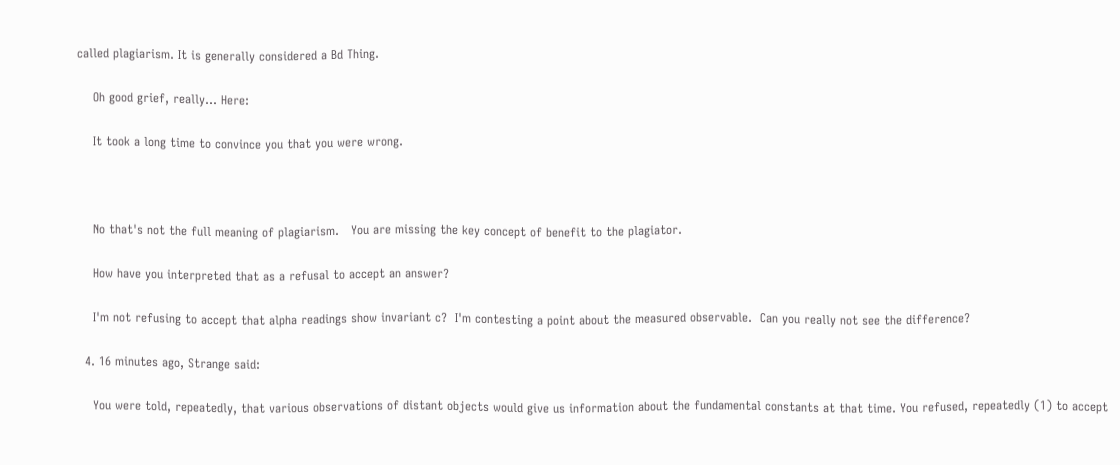called plagiarism. It is generally considered a Bd Thing.

    Oh good grief, really... Here:

    It took a long time to convince you that you were wrong.



    No that's not the full meaning of plagiarism.   You are missing the key concept of benefit to the plagiator.

    How have you interpreted that as a refusal to accept an answer?

    I'm not refusing to accept that alpha readings show invariant c?  I'm contesting a point about the measured observable.  Can you really not see the difference?

  4. 16 minutes ago, Strange said:

    You were told, repeatedly, that various observations of distant objects would give us information about the fundamental constants at that time. You refused, repeatedly (1) to accept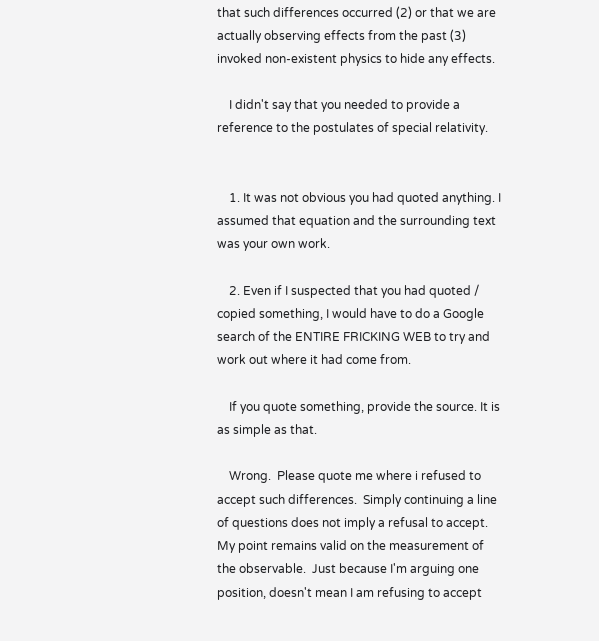that such differences occurred (2) or that we are actually observing effects from the past (3) invoked non-existent physics to hide any effects.

    I didn't say that you needed to provide a reference to the postulates of special relativity.


    1. It was not obvious you had quoted anything. I assumed that equation and the surrounding text was your own work.

    2. Even if I suspected that you had quoted / copied something, I would have to do a Google search of the ENTIRE FRICKING WEB to try and work out where it had come from.

    If you quote something, provide the source. It is as simple as that.

    Wrong.  Please quote me where i refused to accept such differences.  Simply continuing a line of questions does not imply a refusal to accept.  My point remains valid on the measurement of the observable.  Just because I'm arguing one position, doesn't mean I am refusing to accept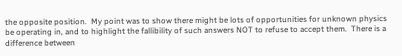the opposite position.  My point was to show there might be lots of opportunities for unknown physics be operating in, and to highlight the fallibility of such answers NOT to refuse to accept them.  There is a difference between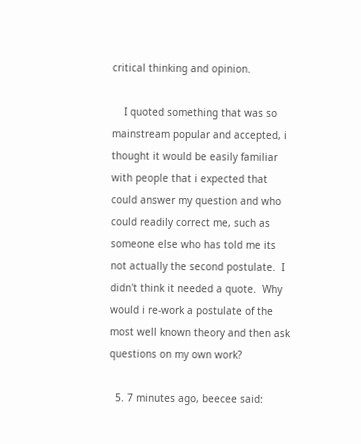critical thinking and opinion.

    I quoted something that was so mainstream popular and accepted, i thought it would be easily familiar with people that i expected that could answer my question and who could readily correct me, such as someone else who has told me its not actually the second postulate.  I didn't think it needed a quote.  Why would i re-work a postulate of the most well known theory and then ask questions on my own work?

  5. 7 minutes ago, beecee said: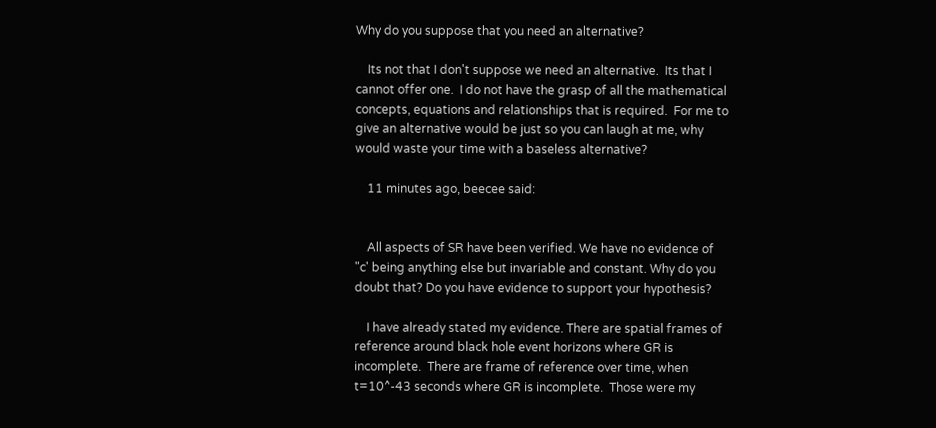Why do you suppose that you need an alternative?

    Its not that I don't suppose we need an alternative.  Its that I cannot offer one.  I do not have the grasp of all the mathematical concepts, equations and relationships that is required.  For me to give an alternative would be just so you can laugh at me, why would waste your time with a baseless alternative?

    11 minutes ago, beecee said:


    All aspects of SR have been verified. We have no evidence of "c' being anything else but invariable and constant. Why do you doubt that? Do you have evidence to support your hypothesis?

    I have already stated my evidence. There are spatial frames of reference around black hole event horizons where GR is incomplete.  There are frame of reference over time, when t=10^-43 seconds where GR is incomplete.  Those were my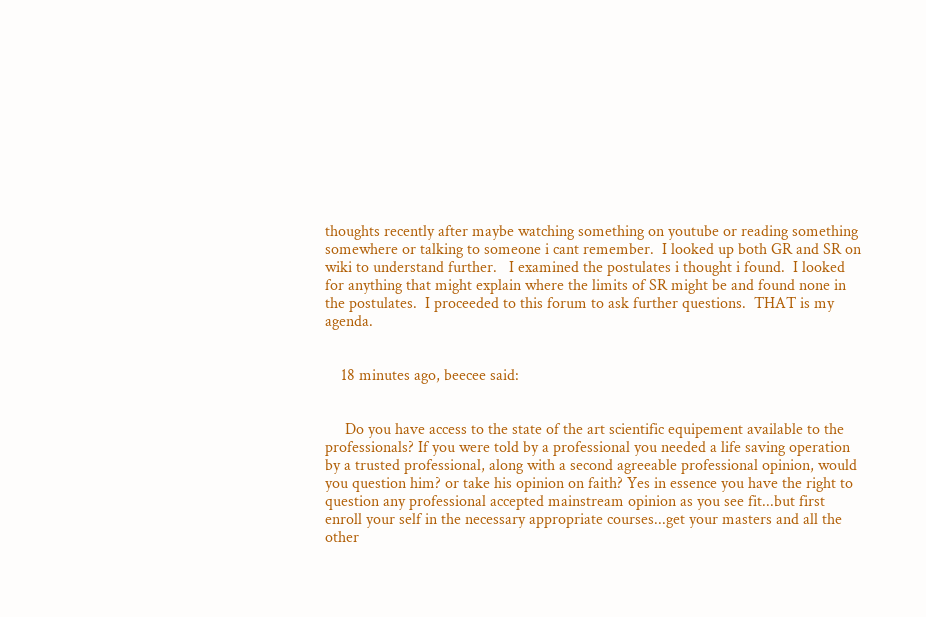thoughts recently after maybe watching something on youtube or reading something somewhere or talking to someone i cant remember.  I looked up both GR and SR on wiki to understand further.   I examined the postulates i thought i found.  I looked for anything that might explain where the limits of SR might be and found none in the postulates.  I proceeded to this forum to ask further questions.  THAT is my agenda.


    18 minutes ago, beecee said:


     Do you have access to the state of the art scientific equipement available to the professionals? If you were told by a professional you needed a life saving operation by a trusted professional, along with a second agreeable professional opinion, would you question him? or take his opinion on faith? Yes in essence you have the right to question any professional accepted mainstream opinion as you see fit...but first enroll your self in the necessary appropriate courses...get your masters and all the other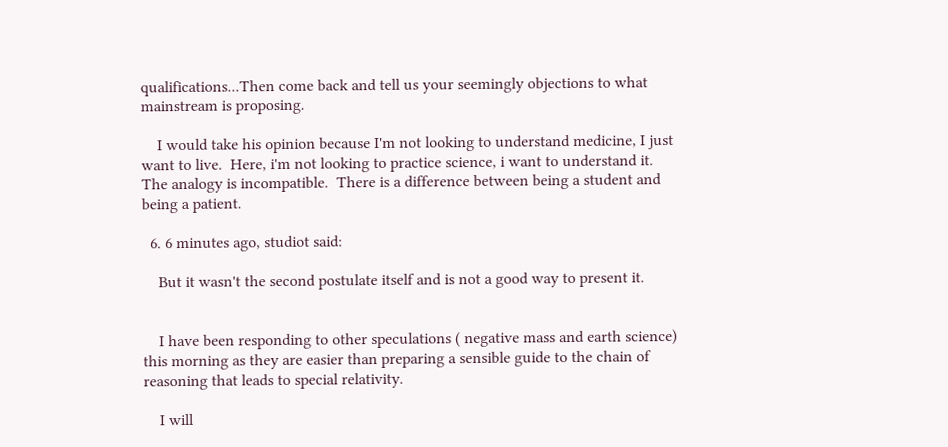qualifications...Then come back and tell us your seemingly objections to what mainstream is proposing.

    I would take his opinion because I'm not looking to understand medicine, I just want to live.  Here, i'm not looking to practice science, i want to understand it.  The analogy is incompatible.  There is a difference between being a student and being a patient.

  6. 6 minutes ago, studiot said:

    But it wasn't the second postulate itself and is not a good way to present it.


    I have been responding to other speculations ( negative mass and earth science) this morning as they are easier than preparing a sensible guide to the chain of reasoning that leads to special relativity.

    I will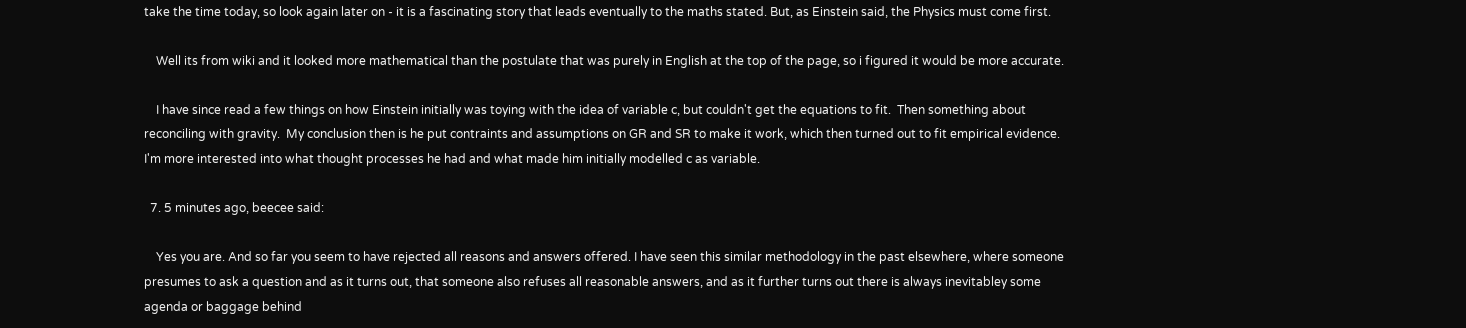take the time today, so look again later on - it is a fascinating story that leads eventually to the maths stated. But, as Einstein said, the Physics must come first.

    Well its from wiki and it looked more mathematical than the postulate that was purely in English at the top of the page, so i figured it would be more accurate.

    I have since read a few things on how Einstein initially was toying with the idea of variable c, but couldn't get the equations to fit.  Then something about reconciling with gravity.  My conclusion then is he put contraints and assumptions on GR and SR to make it work, which then turned out to fit empirical evidence.  I'm more interested into what thought processes he had and what made him initially modelled c as variable.

  7. 5 minutes ago, beecee said:

    Yes you are. And so far you seem to have rejected all reasons and answers offered. I have seen this similar methodology in the past elsewhere, where someone presumes to ask a question and as it turns out, that someone also refuses all reasonable answers, and as it further turns out there is always inevitabley some agenda or baggage behind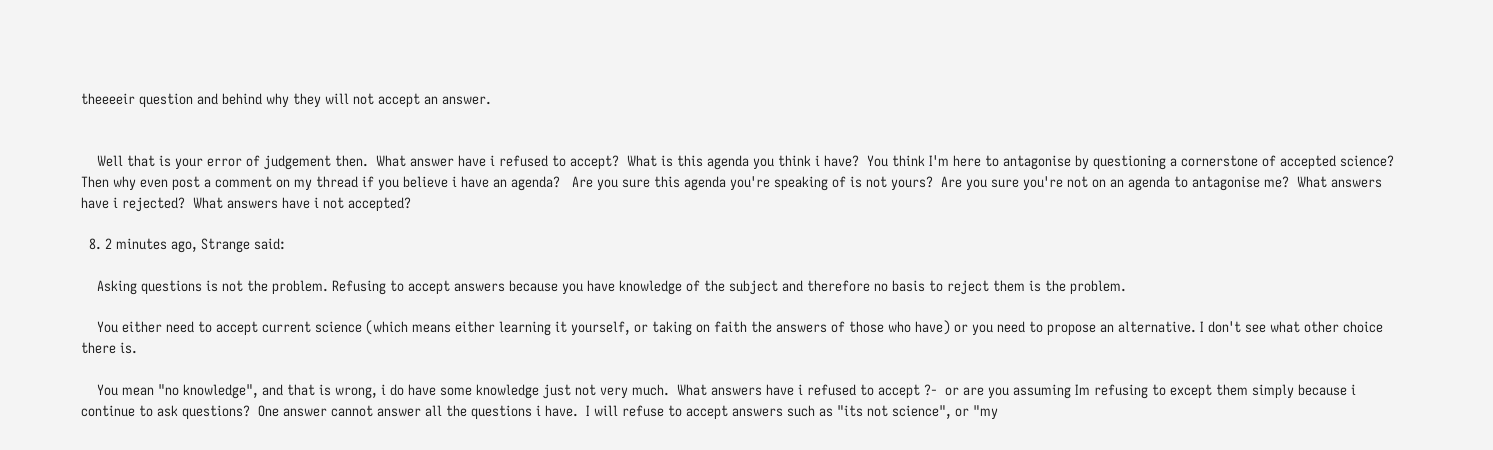theeeeir question and behind why they will not accept an answer.


    Well that is your error of judgement then.  What answer have i refused to accept?  What is this agenda you think i have?  You think I'm here to antagonise by questioning a cornerstone of accepted science? Then why even post a comment on my thread if you believe i have an agenda?   Are you sure this agenda you're speaking of is not yours?  Are you sure you're not on an agenda to antagonise me?  What answers have i rejected?  What answers have i not accepted?

  8. 2 minutes ago, Strange said:

    Asking questions is not the problem. Refusing to accept answers because you have knowledge of the subject and therefore no basis to reject them is the problem.

    You either need to accept current science (which means either learning it yourself, or taking on faith the answers of those who have) or you need to propose an alternative. I don't see what other choice there is.

    You mean "no knowledge", and that is wrong, i do have some knowledge just not very much.  What answers have i refused to accept ?-  or are you assuming Im refusing to except them simply because i continue to ask questions?  One answer cannot answer all the questions i have.  I will refuse to accept answers such as "its not science", or "my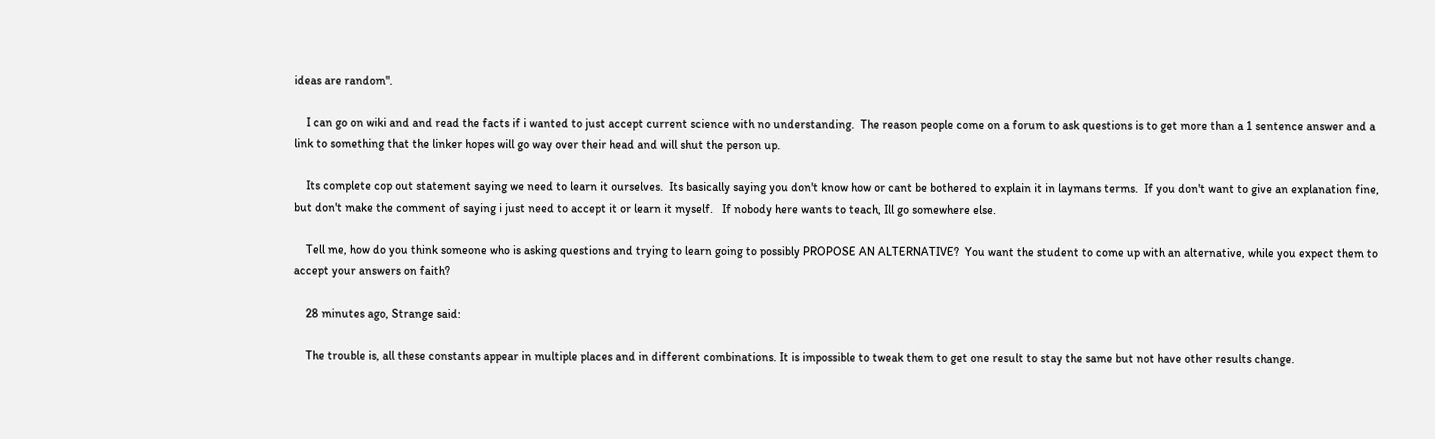ideas are random".

    I can go on wiki and and read the facts if i wanted to just accept current science with no understanding.  The reason people come on a forum to ask questions is to get more than a 1 sentence answer and a link to something that the linker hopes will go way over their head and will shut the person up.

    Its complete cop out statement saying we need to learn it ourselves.  Its basically saying you don't know how or cant be bothered to explain it in laymans terms.  If you don't want to give an explanation fine, but don't make the comment of saying i just need to accept it or learn it myself.   If nobody here wants to teach, Ill go somewhere else.

    Tell me, how do you think someone who is asking questions and trying to learn going to possibly PROPOSE AN ALTERNATIVE?  You want the student to come up with an alternative, while you expect them to accept your answers on faith?

    28 minutes ago, Strange said:

    The trouble is, all these constants appear in multiple places and in different combinations. It is impossible to tweak them to get one result to stay the same but not have other results change.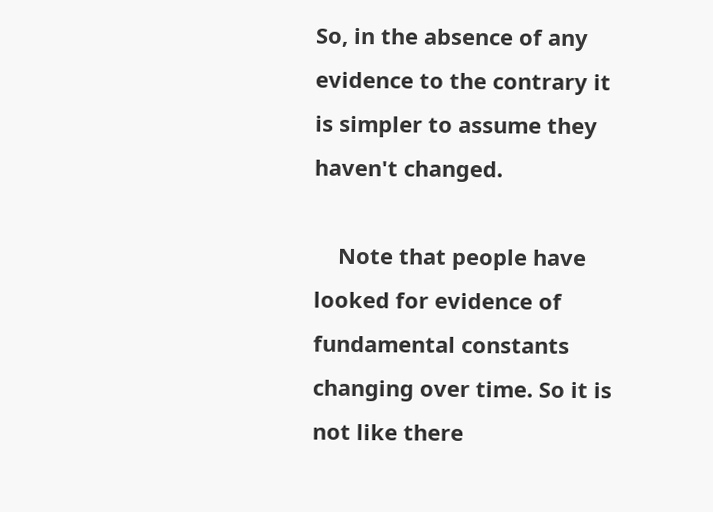So, in the absence of any evidence to the contrary it is simpler to assume they haven't changed.

    Note that people have looked for evidence of fundamental constants changing over time. So it is not like there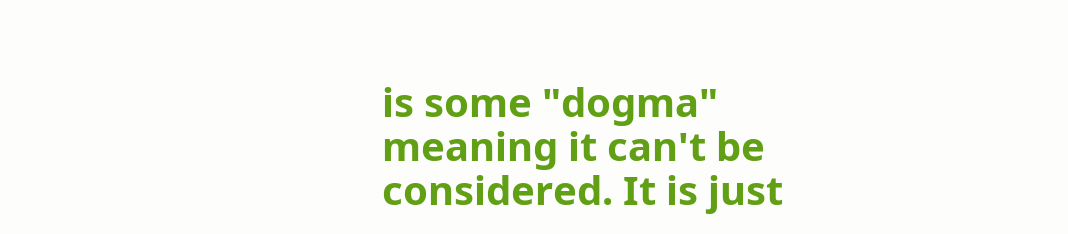is some "dogma" meaning it can't be considered. It is just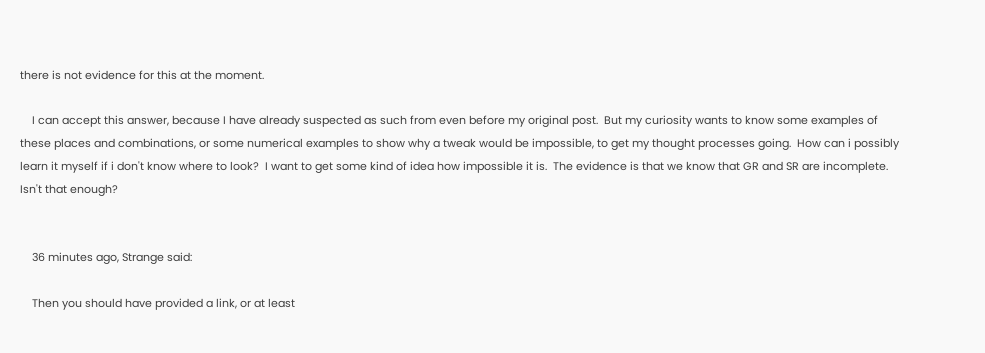there is not evidence for this at the moment.

    I can accept this answer, because I have already suspected as such from even before my original post.  But my curiosity wants to know some examples of these places and combinations, or some numerical examples to show why a tweak would be impossible, to get my thought processes going.  How can i possibly learn it myself if i don't know where to look?  I want to get some kind of idea how impossible it is.  The evidence is that we know that GR and SR are incomplete.  Isn't that enough?


    36 minutes ago, Strange said:

    Then you should have provided a link, or at least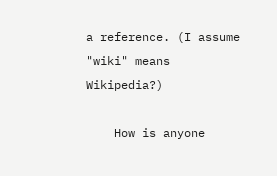a reference. (I assume "wiki" means Wikipedia?)

    How is anyone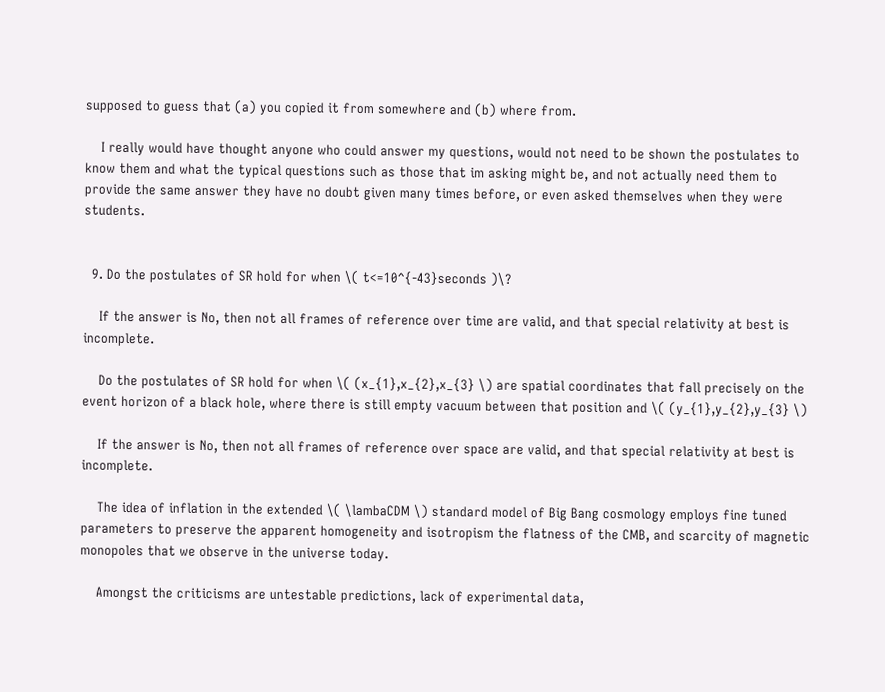supposed to guess that (a) you copied it from somewhere and (b) where from.

    I really would have thought anyone who could answer my questions, would not need to be shown the postulates to know them and what the typical questions such as those that im asking might be, and not actually need them to provide the same answer they have no doubt given many times before, or even asked themselves when they were students.


  9. Do the postulates of SR hold for when \( t<=10^{-43}seconds )\?

    If the answer is No, then not all frames of reference over time are valid, and that special relativity at best is incomplete.

    Do the postulates of SR hold for when \( (x_{1},x_{2},x_{3} \) are spatial coordinates that fall precisely on the event horizon of a black hole, where there is still empty vacuum between that position and \( (y_{1},y_{2},y_{3} \)

    If the answer is No, then not all frames of reference over space are valid, and that special relativity at best is incomplete.

    The idea of inflation in the extended \( \lambaCDM \) standard model of Big Bang cosmology employs fine tuned parameters to preserve the apparent homogeneity and isotropism the flatness of the CMB, and scarcity of magnetic monopoles that we observe in the universe today.

    Amongst the criticisms are untestable predictions, lack of experimental data,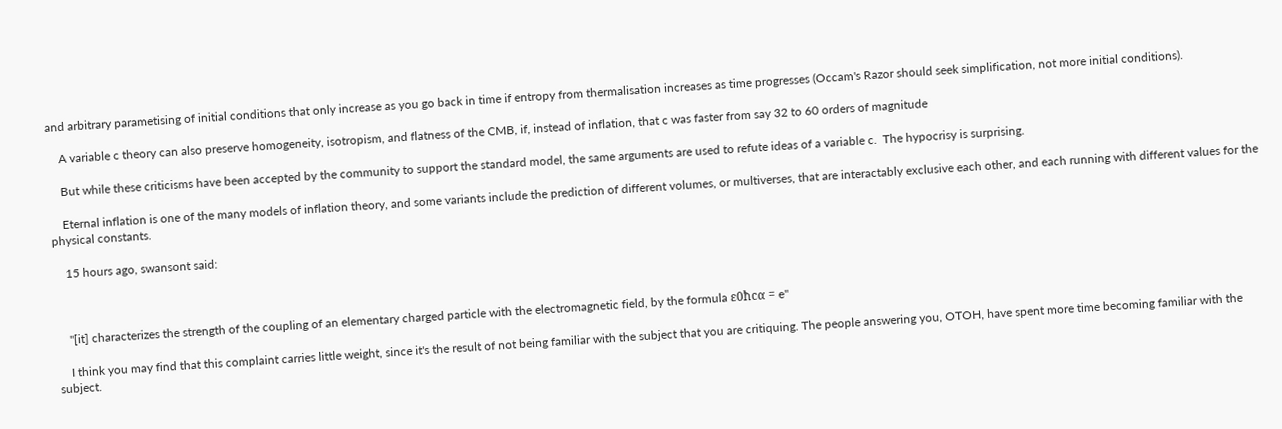and arbitrary parametising of initial conditions that only increase as you go back in time if entropy from thermalisation increases as time progresses (Occam's Razor should seek simplification, not more initial conditions).

    A variable c theory can also preserve homogeneity, isotropism, and flatness of the CMB, if, instead of inflation, that c was faster from say 32 to 60 orders of magnitude

    But while these criticisms have been accepted by the community to support the standard model, the same arguments are used to refute ideas of a variable c.  The hypocrisy is surprising.

    Eternal inflation is one of the many models of inflation theory, and some variants include the prediction of different volumes, or multiverses, that are interactably exclusive each other, and each running with different values for the physical constants.

    15 hours ago, swansont said:



    "[it] characterizes the strength of the coupling of an elementary charged particle with the electromagnetic field, by the formula ε0ħcα = e"

    I think you may find that this complaint carries little weight, since it's the result of not being familiar with the subject that you are critiquing. The people answering you, OTOH, have spent more time becoming familiar with the subject.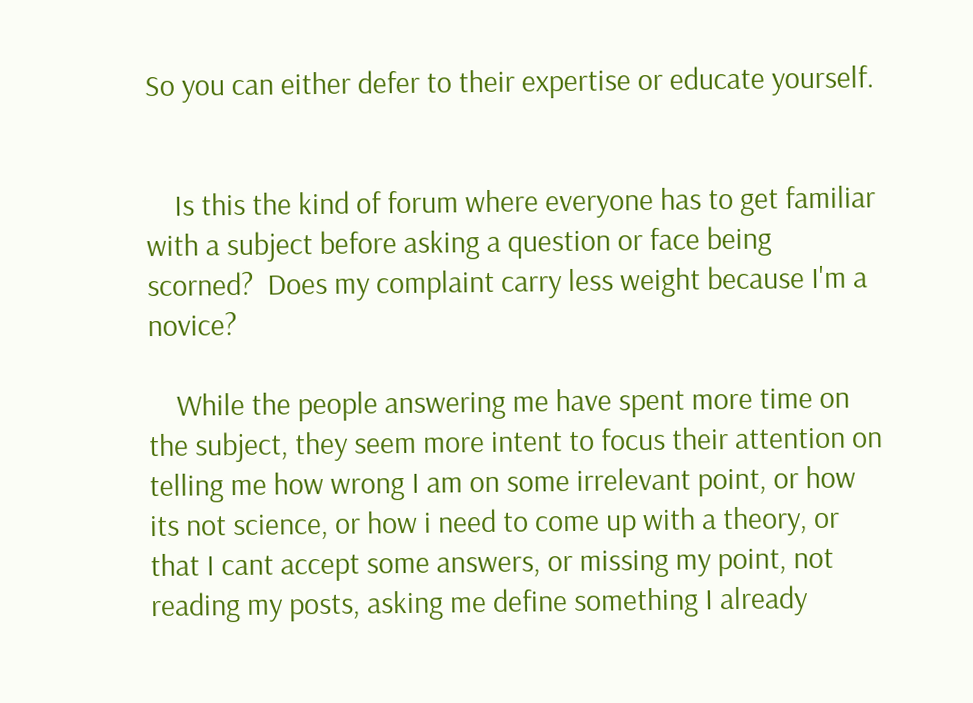So you can either defer to their expertise or educate yourself.


    Is this the kind of forum where everyone has to get familiar with a subject before asking a question or face being scorned?  Does my complaint carry less weight because I'm a novice?

    While the people answering me have spent more time on the subject, they seem more intent to focus their attention on telling me how wrong I am on some irrelevant point, or how its not science, or how i need to come up with a theory, or that I cant accept some answers, or missing my point, not reading my posts, asking me define something I already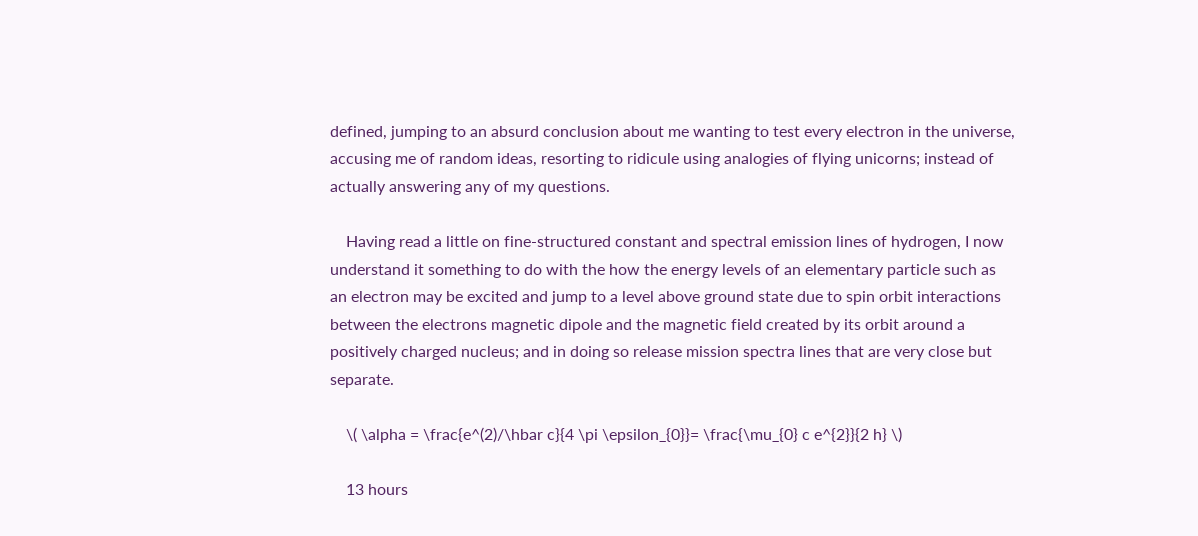defined, jumping to an absurd conclusion about me wanting to test every electron in the universe, accusing me of random ideas, resorting to ridicule using analogies of flying unicorns; instead of actually answering any of my questions.

    Having read a little on fine-structured constant and spectral emission lines of hydrogen, I now understand it something to do with the how the energy levels of an elementary particle such as an electron may be excited and jump to a level above ground state due to spin orbit interactions between the electrons magnetic dipole and the magnetic field created by its orbit around a positively charged nucleus; and in doing so release mission spectra lines that are very close but separate.

    \( \alpha = \frac{e^(2)/\hbar c}{4 \pi \epsilon_{0}}= \frac{\mu_{0} c e^{2}}{2 h} \)

    13 hours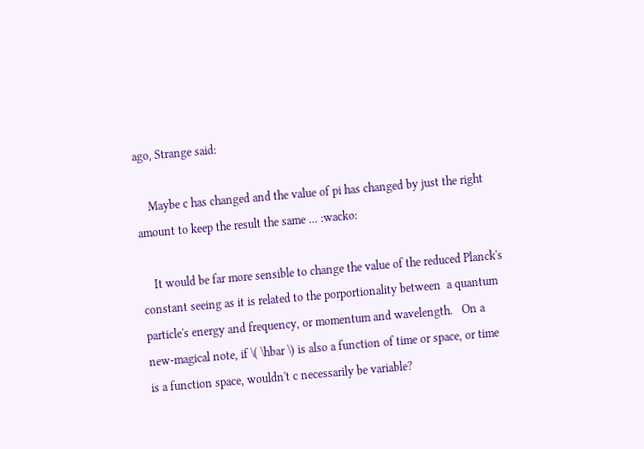ago, Strange said:

    Maybe c has changed and the value of pi has changed by just the right amount to keep the result the same ... :wacko:

    It would be far more sensible to change the value of the reduced Planck's constant seeing as it is related to the porportionality between  a quantum particle's energy and frequency, or momentum and wavelength.   On a new-magical note, if \( \hbar \) is also a function of time or space, or time is a function space, wouldn't c necessarily be variable?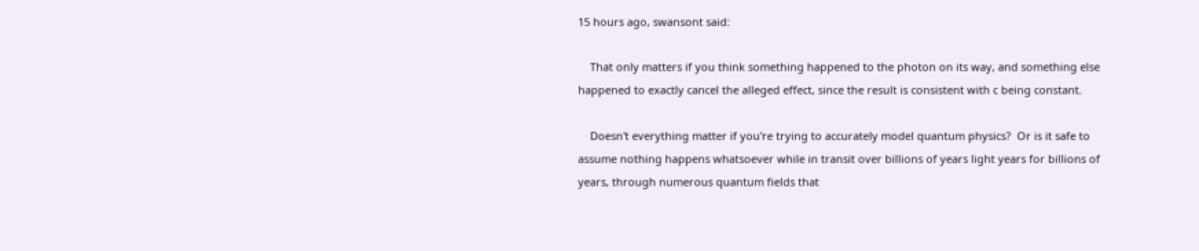15 hours ago, swansont said:

    That only matters if you think something happened to the photon on its way, and something else happened to exactly cancel the alleged effect, since the result is consistent with c being constant.

    Doesn't everything matter if you're trying to accurately model quantum physics?  Or is it safe to assume nothing happens whatsoever while in transit over billions of years light years for billions of years, through numerous quantum fields that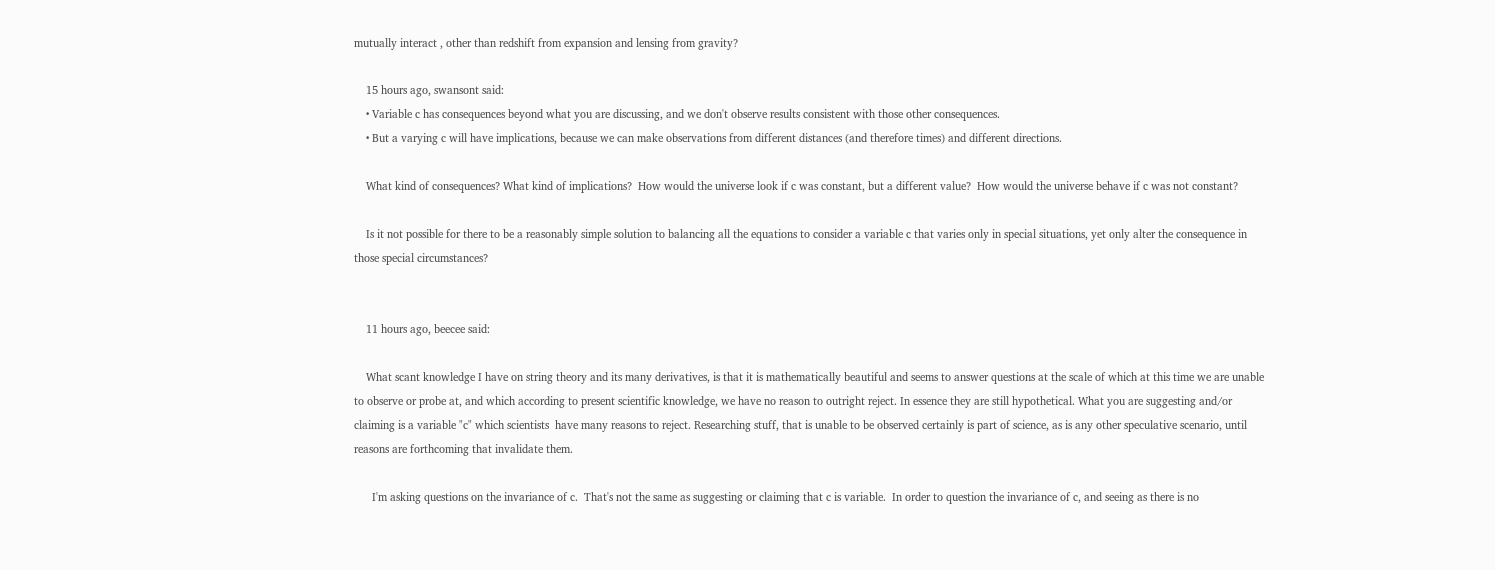mutually interact , other than redshift from expansion and lensing from gravity?

    15 hours ago, swansont said:
    • Variable c has consequences beyond what you are discussing, and we don't observe results consistent with those other consequences.
    • But a varying c will have implications, because we can make observations from different distances (and therefore times) and different directions.

    What kind of consequences? What kind of implications?  How would the universe look if c was constant, but a different value?  How would the universe behave if c was not constant?

    Is it not possible for there to be a reasonably simple solution to balancing all the equations to consider a variable c that varies only in special situations, yet only alter the consequence in those special circumstances?


    11 hours ago, beecee said:

    What scant knowledge I have on string theory and its many derivatives, is that it is mathematically beautiful and seems to answer questions at the scale of which at this time we are unable to observe or probe at, and which according to present scientific knowledge, we have no reason to outright reject. In essence they are still hypothetical. What you are suggesting and/or claiming is a variable "c" which scientists  have many reasons to reject. Researching stuff, that is unable to be observed certainly is part of science, as is any other speculative scenario, until reasons are forthcoming that invalidate them.

      I'm asking questions on the invariance of c.  That's not the same as suggesting or claiming that c is variable.  In order to question the invariance of c, and seeing as there is no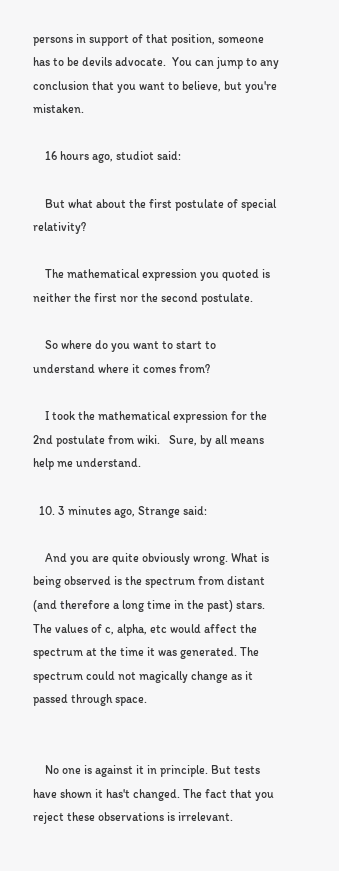persons in support of that position, someone has to be devils advocate.  You can jump to any conclusion that you want to believe, but you're mistaken.

    16 hours ago, studiot said:

    But what about the first postulate of special relativity?

    The mathematical expression you quoted is neither the first nor the second postulate.

    So where do you want to start to understand where it comes from?

    I took the mathematical expression for the 2nd postulate from wiki.   Sure, by all means help me understand.

  10. 3 minutes ago, Strange said:

    And you are quite obviously wrong. What is being observed is the spectrum from distant (and therefore a long time in the past) stars. The values of c, alpha, etc would affect the spectrum at the time it was generated. The spectrum could not magically change as it passed through space.


    No one is against it in principle. But tests have shown it has't changed. The fact that you reject these observations is irrelevant.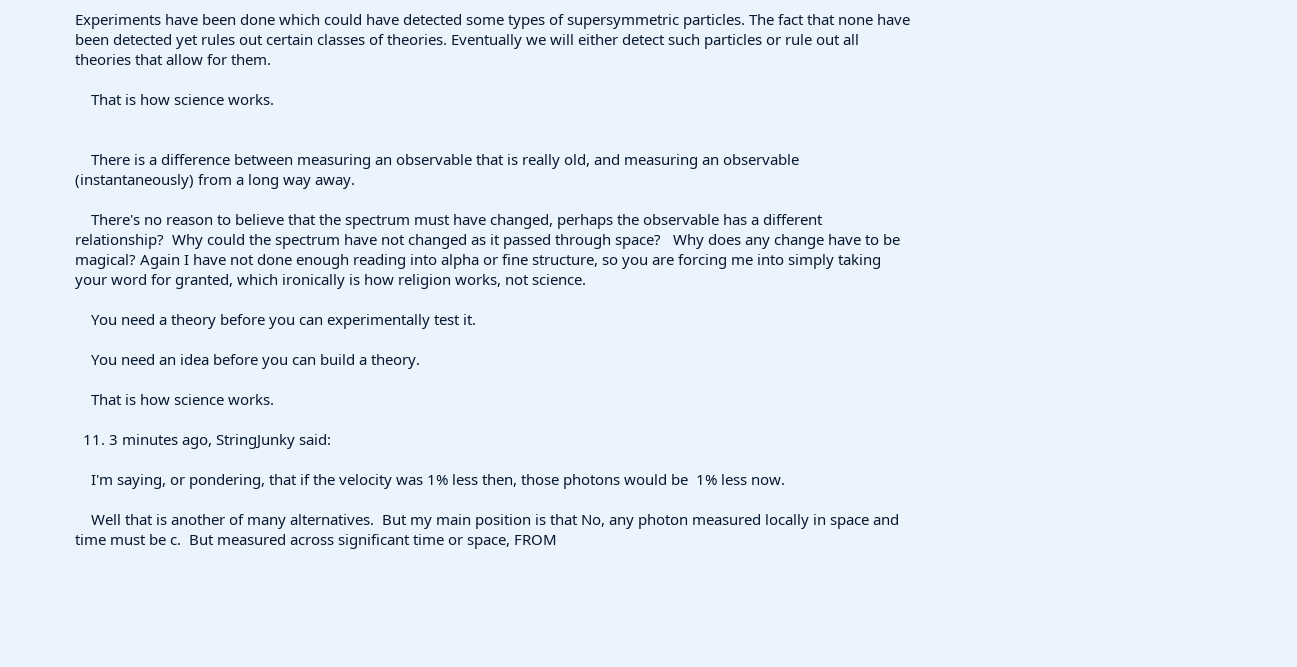Experiments have been done which could have detected some types of supersymmetric particles. The fact that none have been detected yet rules out certain classes of theories. Eventually we will either detect such particles or rule out all theories that allow for them.

    That is how science works.


    There is a difference between measuring an observable that is really old, and measuring an observable (instantaneously) from a long way away.

    There's no reason to believe that the spectrum must have changed, perhaps the observable has a different relationship?  Why could the spectrum have not changed as it passed through space?   Why does any change have to be magical? Again I have not done enough reading into alpha or fine structure, so you are forcing me into simply taking your word for granted, which ironically is how religion works, not science.

    You need a theory before you can experimentally test it.

    You need an idea before you can build a theory.

    That is how science works.

  11. 3 minutes ago, StringJunky said:

    I'm saying, or pondering, that if the velocity was 1% less then, those photons would be  1% less now.

    Well that is another of many alternatives.  But my main position is that No, any photon measured locally in space and time must be c.  But measured across significant time or space, FROM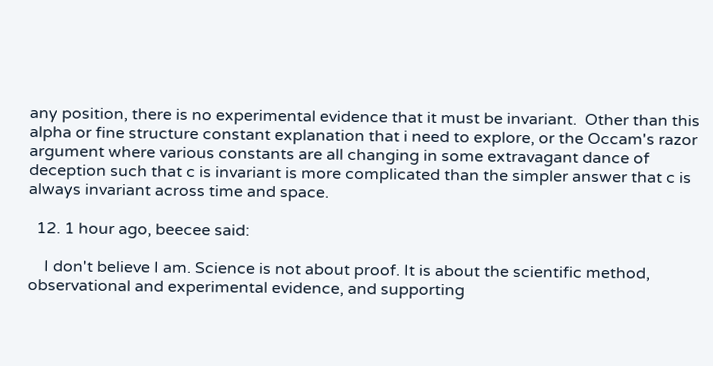any position, there is no experimental evidence that it must be invariant.  Other than this alpha or fine structure constant explanation that i need to explore, or the Occam's razor argument where various constants are all changing in some extravagant dance of deception such that c is invariant is more complicated than the simpler answer that c is always invariant across time and space.

  12. 1 hour ago, beecee said:

    I don't believe I am. Science is not about proof. It is about the scientific method, observational and experimental evidence, and supporting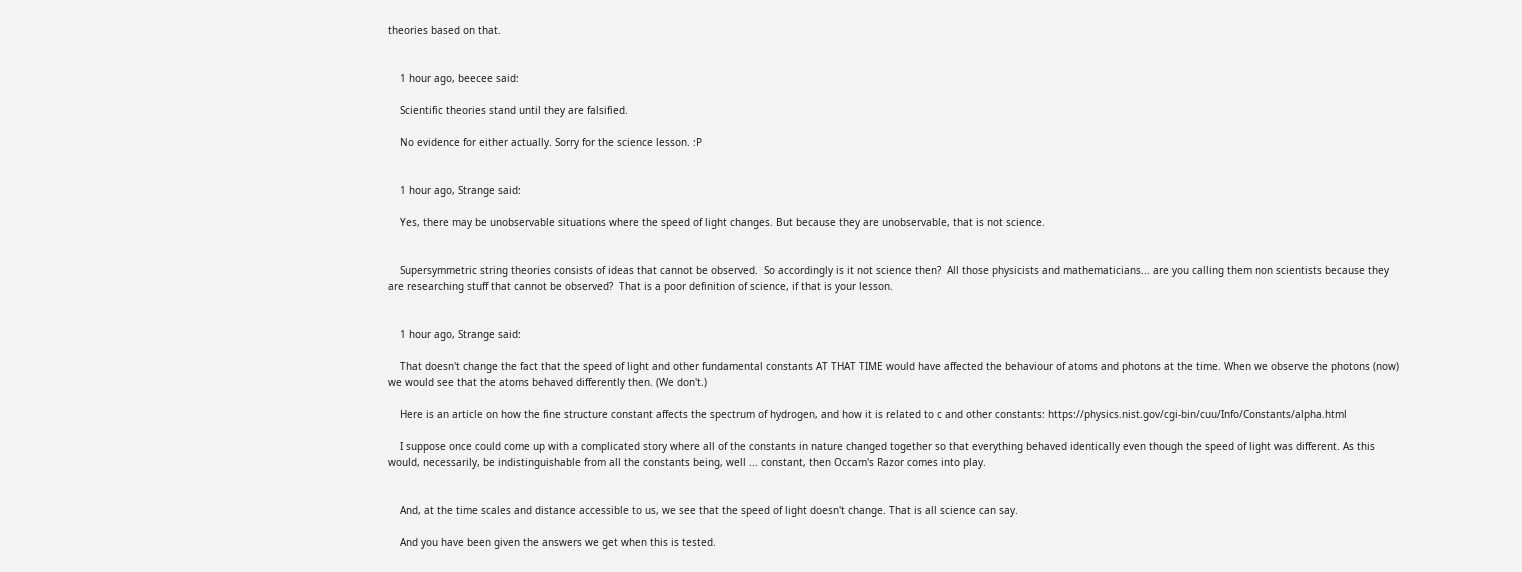theories based on that.


    1 hour ago, beecee said:

    Scientific theories stand until they are falsified.

    No evidence for either actually. Sorry for the science lesson. :P


    1 hour ago, Strange said:

    Yes, there may be unobservable situations where the speed of light changes. But because they are unobservable, that is not science.


    Supersymmetric string theories consists of ideas that cannot be observed.  So accordingly is it not science then?  All those physicists and mathematicians... are you calling them non scientists because they are researching stuff that cannot be observed?  That is a poor definition of science, if that is your lesson.


    1 hour ago, Strange said:

    That doesn't change the fact that the speed of light and other fundamental constants AT THAT TIME would have affected the behaviour of atoms and photons at the time. When we observe the photons (now) we would see that the atoms behaved differently then. (We don't.)

    Here is an article on how the fine structure constant affects the spectrum of hydrogen, and how it is related to c and other constants: https://physics.nist.gov/cgi-bin/cuu/Info/Constants/alpha.html

    I suppose once could come up with a complicated story where all of the constants in nature changed together so that everything behaved identically even though the speed of light was different. As this would, necessarily, be indistinguishable from all the constants being, well ... constant, then Occam's Razor comes into play.


    And, at the time scales and distance accessible to us, we see that the speed of light doesn't change. That is all science can say.

    And you have been given the answers we get when this is tested.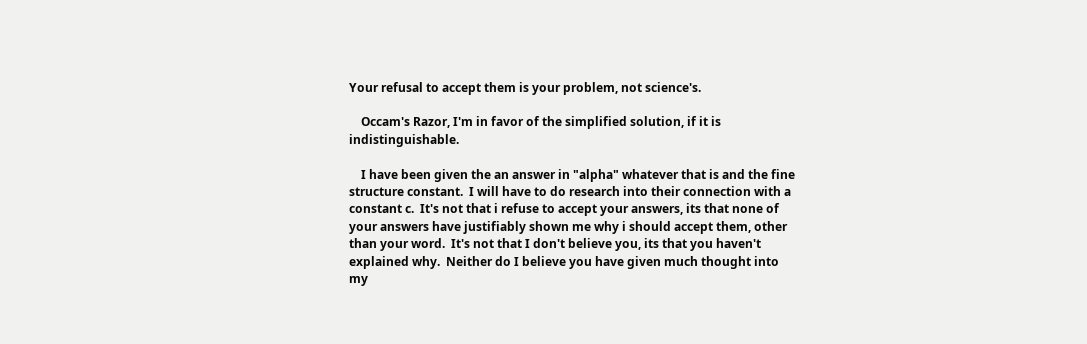Your refusal to accept them is your problem, not science's.

    Occam's Razor, I'm in favor of the simplified solution, if it is indistinguishable.

    I have been given the an answer in "alpha" whatever that is and the fine structure constant.  I will have to do research into their connection with a constant c.  It's not that i refuse to accept your answers, its that none of your answers have justifiably shown me why i should accept them, other than your word.  It's not that I don't believe you, its that you haven't explained why.  Neither do I believe you have given much thought into my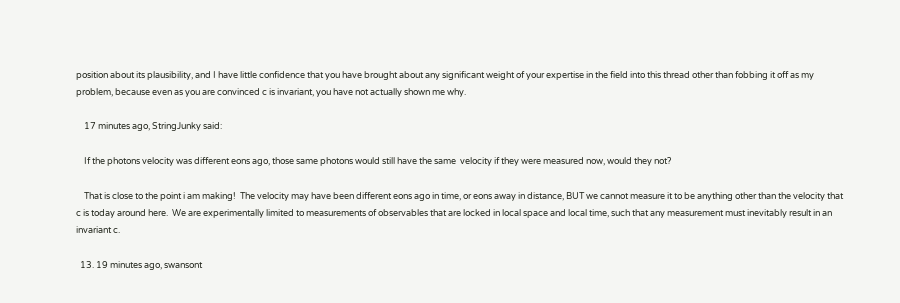position about its plausibility, and I have little confidence that you have brought about any significant weight of your expertise in the field into this thread other than fobbing it off as my problem, because even as you are convinced c is invariant, you have not actually shown me why.

    17 minutes ago, StringJunky said:

    If the photons velocity was different eons ago, those same photons would still have the same  velocity if they were measured now, would they not?

    That is close to the point i am making!  The velocity may have been different eons ago in time, or eons away in distance, BUT we cannot measure it to be anything other than the velocity that c is today around here.  We are experimentally limited to measurements of observables that are locked in local space and local time, such that any measurement must inevitably result in an invariant c.

  13. 19 minutes ago, swansont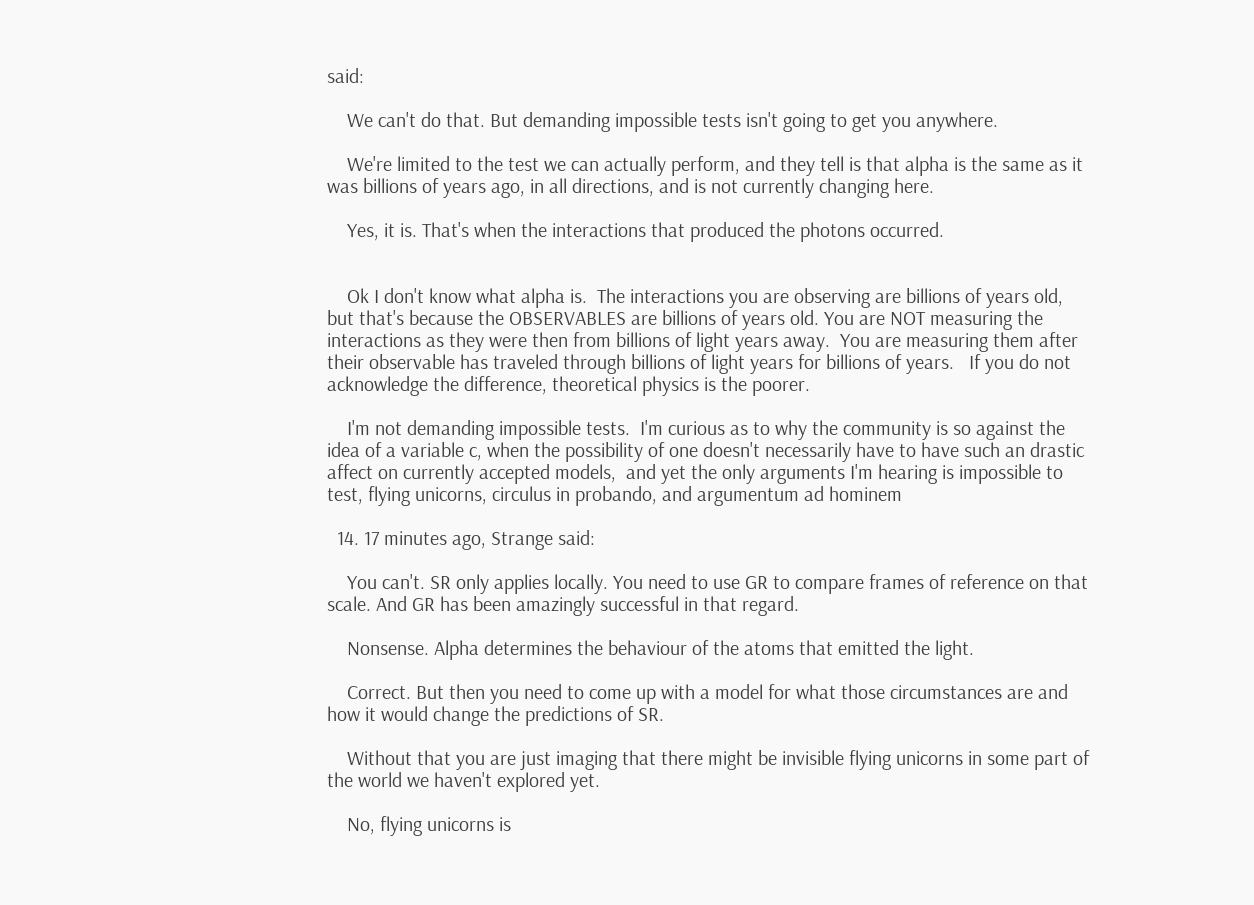said:

    We can't do that. But demanding impossible tests isn't going to get you anywhere.

    We're limited to the test we can actually perform, and they tell is that alpha is the same as it was billions of years ago, in all directions, and is not currently changing here.

    Yes, it is. That's when the interactions that produced the photons occurred.


    Ok I don't know what alpha is.  The interactions you are observing are billions of years old, but that's because the OBSERVABLES are billions of years old. You are NOT measuring the interactions as they were then from billions of light years away.  You are measuring them after their observable has traveled through billions of light years for billions of years.   If you do not acknowledge the difference, theoretical physics is the poorer.

    I'm not demanding impossible tests.  I'm curious as to why the community is so against the idea of a variable c, when the possibility of one doesn't necessarily have to have such an drastic affect on currently accepted models,  and yet the only arguments I'm hearing is impossible to test, flying unicorns, circulus in probando, and argumentum ad hominem

  14. 17 minutes ago, Strange said:

    You can't. SR only applies locally. You need to use GR to compare frames of reference on that scale. And GR has been amazingly successful in that regard.

    Nonsense. Alpha determines the behaviour of the atoms that emitted the light.

    Correct. But then you need to come up with a model for what those circumstances are and how it would change the predictions of SR.

    Without that you are just imaging that there might be invisible flying unicorns in some part of the world we haven't explored yet.

    No, flying unicorns is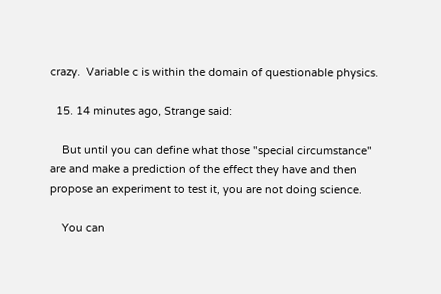crazy.  Variable c is within the domain of questionable physics.

  15. 14 minutes ago, Strange said:

    But until you can define what those "special circumstance" are and make a prediction of the effect they have and then propose an experiment to test it, you are not doing science.

    You can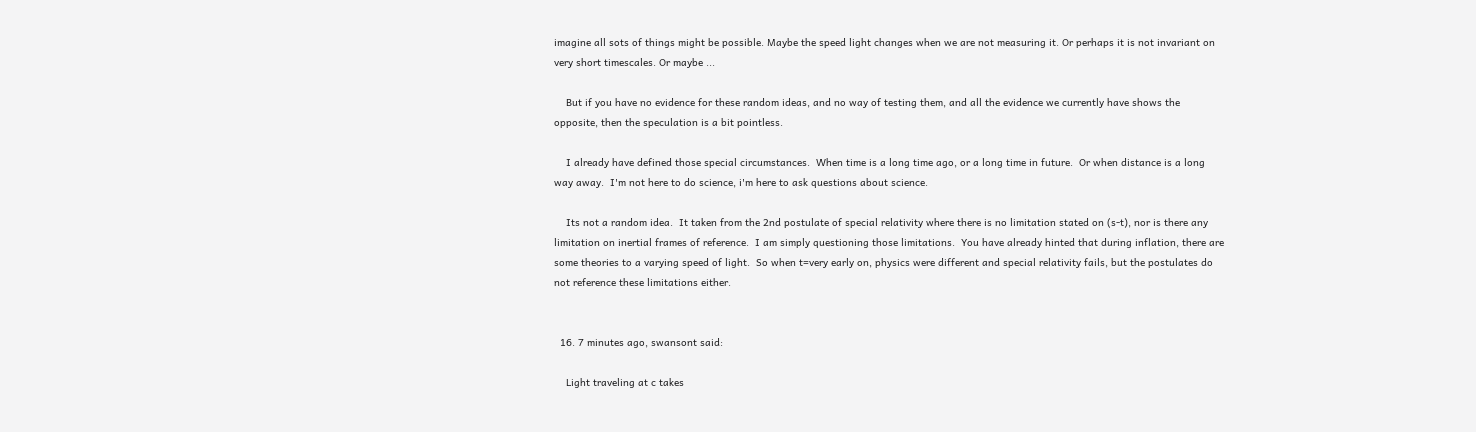imagine all sots of things might be possible. Maybe the speed light changes when we are not measuring it. Or perhaps it is not invariant on very short timescales. Or maybe ...

    But if you have no evidence for these random ideas, and no way of testing them, and all the evidence we currently have shows the opposite, then the speculation is a bit pointless.

    I already have defined those special circumstances.  When time is a long time ago, or a long time in future.  Or when distance is a long way away.  I'm not here to do science, i'm here to ask questions about science.

    Its not a random idea.  It taken from the 2nd postulate of special relativity where there is no limitation stated on (s-t), nor is there any limitation on inertial frames of reference.  I am simply questioning those limitations.  You have already hinted that during inflation, there are some theories to a varying speed of light.  So when t=very early on, physics were different and special relativity fails, but the postulates do not reference these limitations either.


  16. 7 minutes ago, swansont said:

    Light traveling at c takes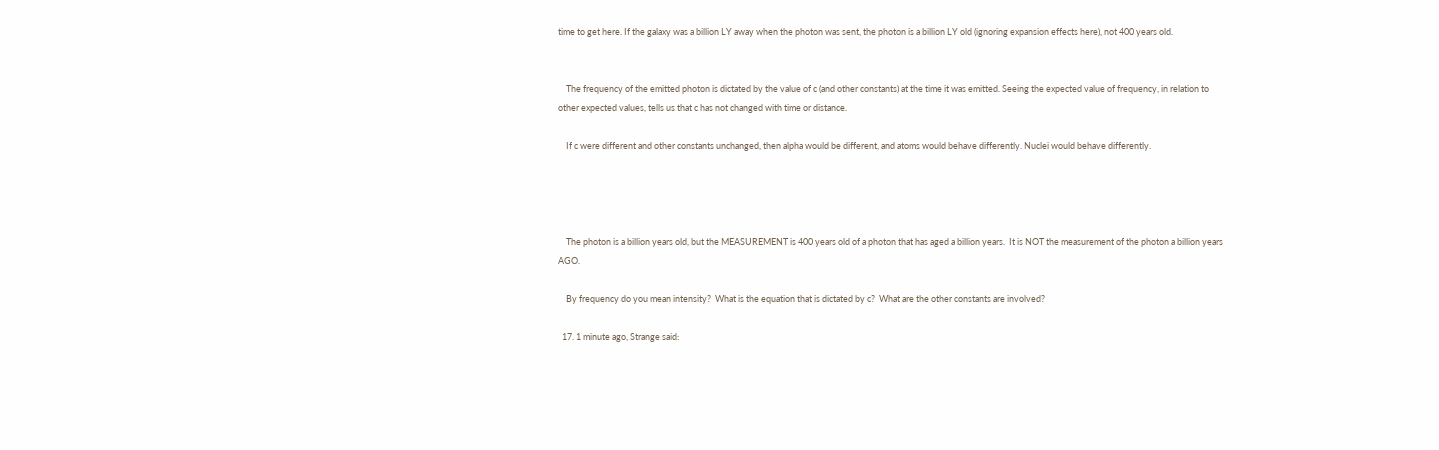time to get here. If the galaxy was a billion LY away when the photon was sent, the photon is a billion LY old (ignoring expansion effects here), not 400 years old.


    The frequency of the emitted photon is dictated by the value of c (and other constants) at the time it was emitted. Seeing the expected value of frequency, in relation to other expected values, tells us that c has not changed with time or distance.

    If c were different and other constants unchanged, then alpha would be different, and atoms would behave differently. Nuclei would behave differently.




    The photon is a billion years old, but the MEASUREMENT is 400 years old of a photon that has aged a billion years.  It is NOT the measurement of the photon a billion years AGO.

    By frequency do you mean intensity?  What is the equation that is dictated by c?  What are the other constants are involved?

  17. 1 minute ago, Strange said: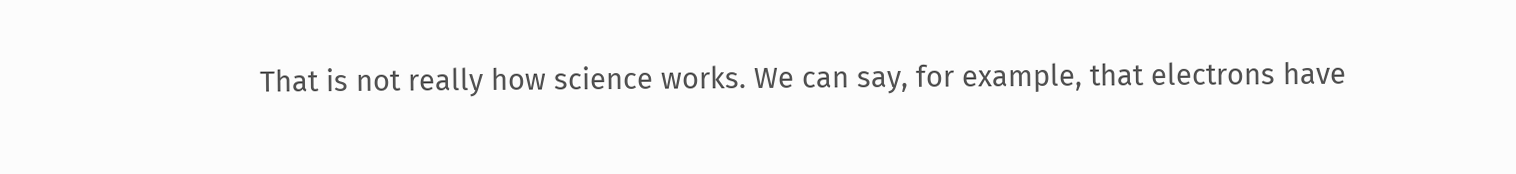That is not really how science works. We can say, for example, that electrons have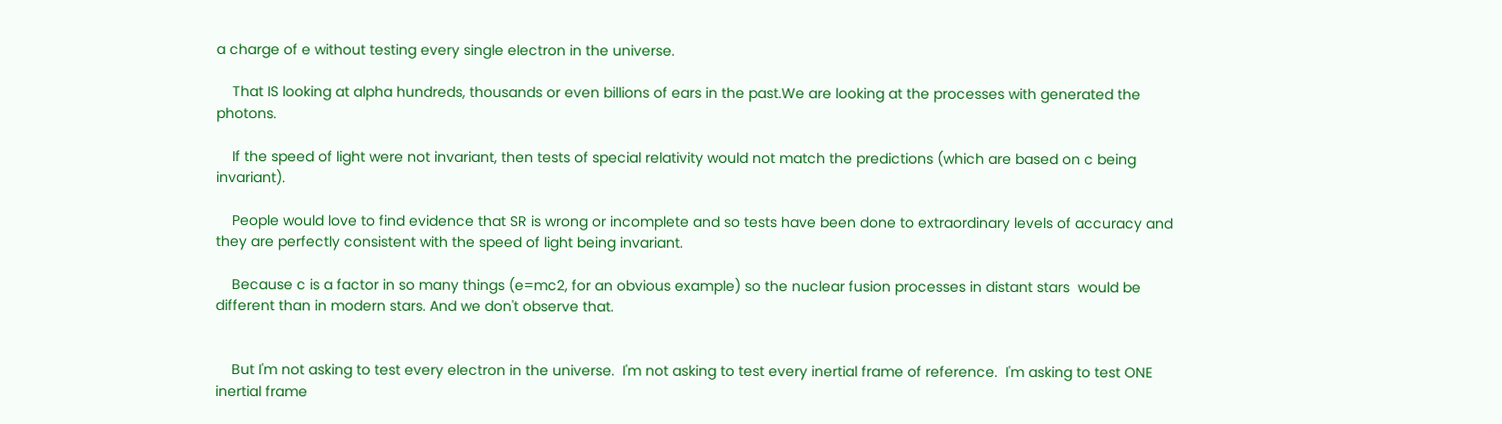a charge of e without testing every single electron in the universe.

    That IS looking at alpha hundreds, thousands or even billions of ears in the past.We are looking at the processes with generated the photons.

    If the speed of light were not invariant, then tests of special relativity would not match the predictions (which are based on c being invariant).

    People would love to find evidence that SR is wrong or incomplete and so tests have been done to extraordinary levels of accuracy and they are perfectly consistent with the speed of light being invariant.

    Because c is a factor in so many things (e=mc2, for an obvious example) so the nuclear fusion processes in distant stars  would be different than in modern stars. And we don't observe that.


    But I'm not asking to test every electron in the universe.  I'm not asking to test every inertial frame of reference.  I'm asking to test ONE inertial frame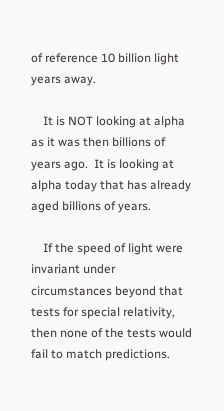of reference 10 billion light years away.

    It is NOT looking at alpha as it was then billions of years ago.  It is looking at alpha today that has already aged billions of years.

    If the speed of light were invariant under circumstances beyond that tests for special relativity, then none of the tests would fail to match predictions.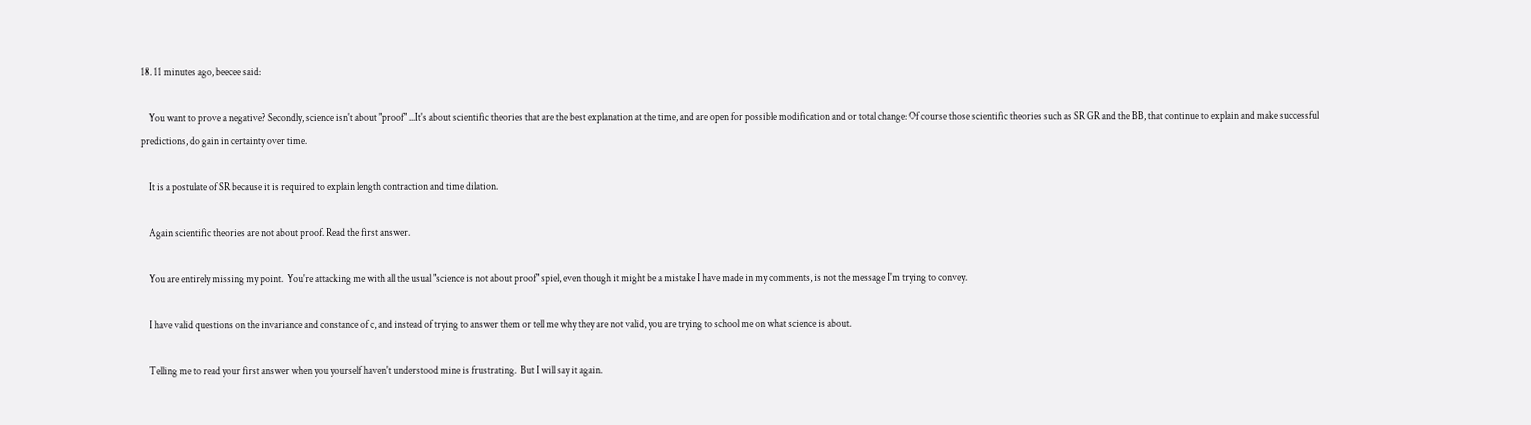18. 11 minutes ago, beecee said:

    You want to prove a negative? Secondly, science isn't about "proof" ...It's about scientific theories that are the best explanation at the time, and are open for possible modification and or total change: Of course those scientific theories such as SR GR and the BB, that continue to explain and make successful predictions, do gain in certainty over time.

    It is a postulate of SR because it is required to explain length contraction and time dilation.

    Again scientific theories are not about proof. Read the first answer.

    You are entirely missing my point.  You're attacking me with all the usual "science is not about proof" spiel, even though it might be a mistake I have made in my comments, is not the message I'm trying to convey.

    I have valid questions on the invariance and constance of c, and instead of trying to answer them or tell me why they are not valid, you are trying to school me on what science is about.

    Telling me to read your first answer when you yourself haven't understood mine is frustrating.  But I will say it again.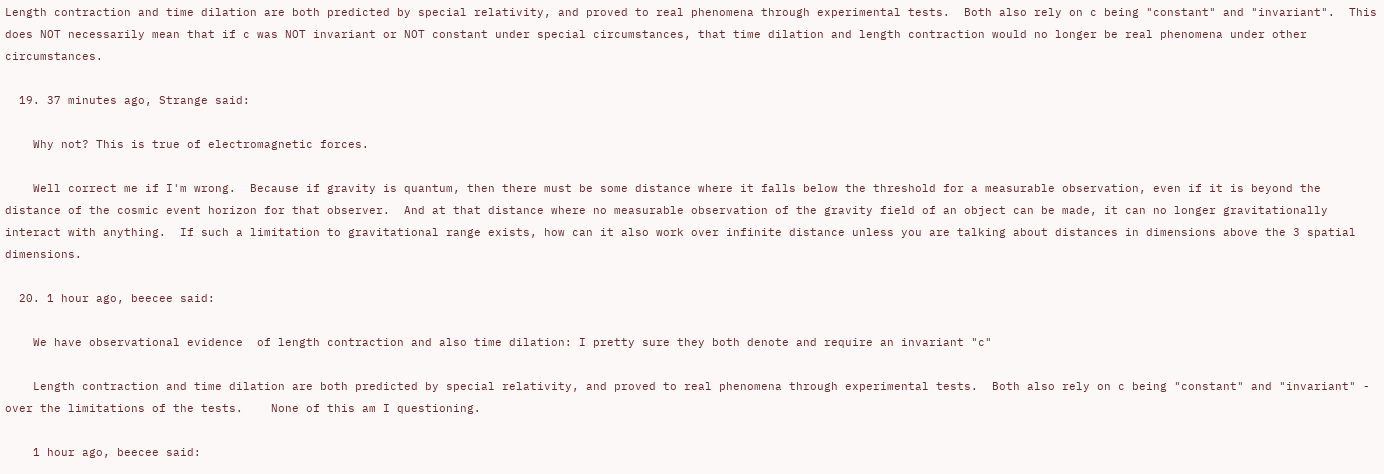Length contraction and time dilation are both predicted by special relativity, and proved to real phenomena through experimental tests.  Both also rely on c being "constant" and "invariant".  This does NOT necessarily mean that if c was NOT invariant or NOT constant under special circumstances, that time dilation and length contraction would no longer be real phenomena under other circumstances.

  19. 37 minutes ago, Strange said:

    Why not? This is true of electromagnetic forces.

    Well correct me if I'm wrong.  Because if gravity is quantum, then there must be some distance where it falls below the threshold for a measurable observation, even if it is beyond the distance of the cosmic event horizon for that observer.  And at that distance where no measurable observation of the gravity field of an object can be made, it can no longer gravitationally interact with anything.  If such a limitation to gravitational range exists, how can it also work over infinite distance unless you are talking about distances in dimensions above the 3 spatial dimensions.

  20. 1 hour ago, beecee said:

    We have observational evidence  of length contraction and also time dilation: I pretty sure they both denote and require an invariant "c"

    Length contraction and time dilation are both predicted by special relativity, and proved to real phenomena through experimental tests.  Both also rely on c being "constant" and "invariant" - over the limitations of the tests.    None of this am I questioning.

    1 hour ago, beecee said: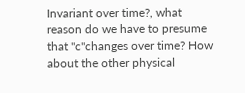Invariant over time?, what reason do we have to presume that "c"changes over time? How about the other physical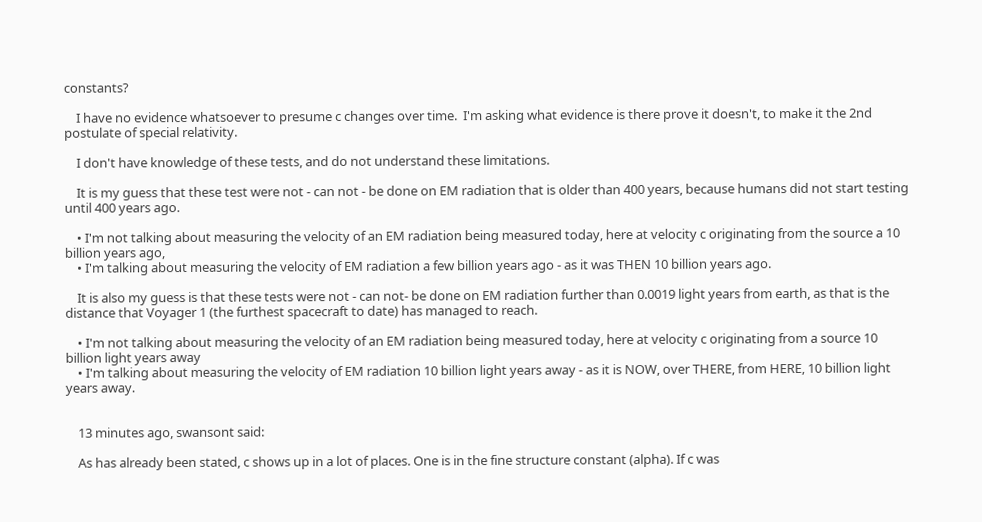constants?

    I have no evidence whatsoever to presume c changes over time.  I'm asking what evidence is there prove it doesn't, to make it the 2nd postulate of special relativity.

    I don't have knowledge of these tests, and do not understand these limitations.

    It is my guess that these test were not - can not - be done on EM radiation that is older than 400 years, because humans did not start testing until 400 years ago.

    • I'm not talking about measuring the velocity of an EM radiation being measured today, here at velocity c originating from the source a 10 billion years ago,
    • I'm talking about measuring the velocity of EM radiation a few billion years ago - as it was THEN 10 billion years ago.

    It is also my guess is that these tests were not - can not- be done on EM radiation further than 0.0019 light years from earth, as that is the distance that Voyager 1 (the furthest spacecraft to date) has managed to reach.

    • I'm not talking about measuring the velocity of an EM radiation being measured today, here at velocity c originating from a source 10 billion light years away
    • I'm talking about measuring the velocity of EM radiation 10 billion light years away - as it is NOW, over THERE, from HERE, 10 billion light years away.


    13 minutes ago, swansont said:

    As has already been stated, c shows up in a lot of places. One is in the fine structure constant (alpha). If c was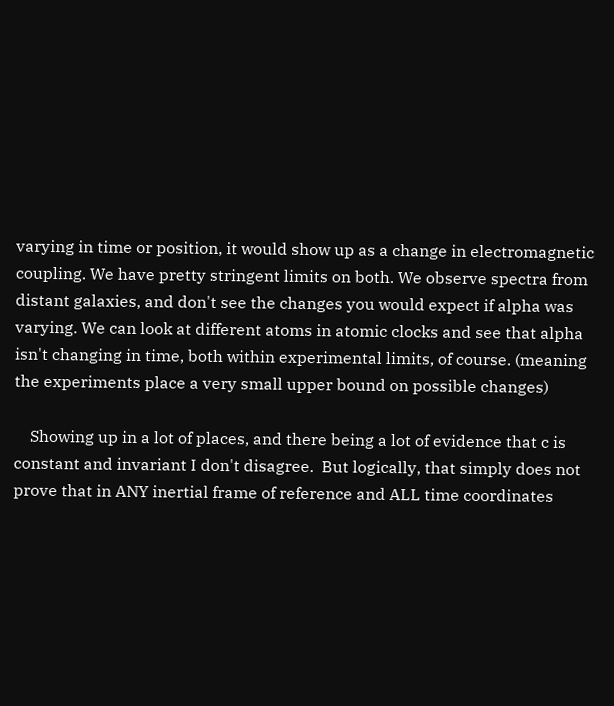varying in time or position, it would show up as a change in electromagnetic coupling. We have pretty stringent limits on both. We observe spectra from distant galaxies, and don't see the changes you would expect if alpha was varying. We can look at different atoms in atomic clocks and see that alpha isn't changing in time, both within experimental limits, of course. (meaning the experiments place a very small upper bound on possible changes)

    Showing up in a lot of places, and there being a lot of evidence that c is constant and invariant I don't disagree.  But logically, that simply does not prove that in ANY inertial frame of reference and ALL time coordinates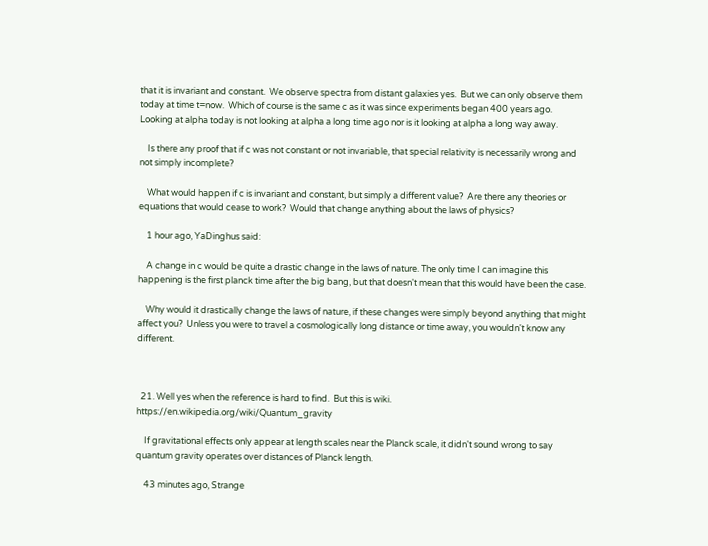that it is invariant and constant.  We observe spectra from distant galaxies yes.  But we can only observe them today at time t=now.  Which of course is the same c as it was since experiments began 400 years ago.  Looking at alpha today is not looking at alpha a long time ago nor is it looking at alpha a long way away.

    Is there any proof that if c was not constant or not invariable, that special relativity is necessarily wrong and not simply incomplete?

    What would happen if c is invariant and constant, but simply a different value?  Are there any theories or equations that would cease to work?  Would that change anything about the laws of physics?

    1 hour ago, YaDinghus said:

    A change in c would be quite a drastic change in the laws of nature. The only time I can imagine this happening is the first planck time after the big bang, but that doesn't mean that this would have been the case.

    Why would it drastically change the laws of nature, if these changes were simply beyond anything that might affect you?  Unless you were to travel a cosmologically long distance or time away, you wouldn't know any different.



  21. Well yes when the reference is hard to find.  But this is wiki.  https://en.wikipedia.org/wiki/Quantum_gravity

    If gravitational effects only appear at length scales near the Planck scale, it didn't sound wrong to say quantum gravity operates over distances of Planck length.

    43 minutes ago, Strange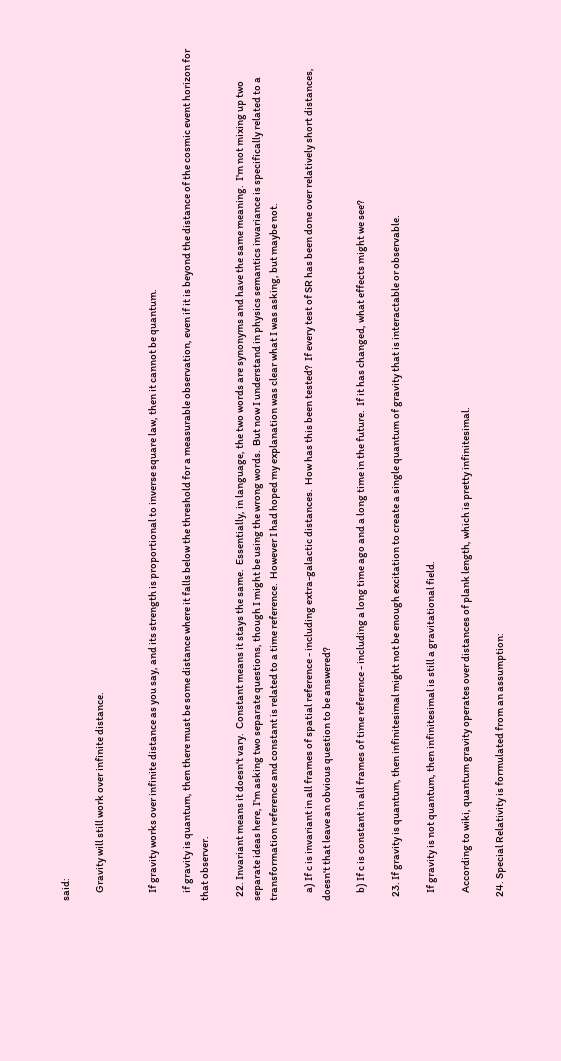said:

    Gravity will still work over infinite distance.


    If gravity works over infinite distance as you say, and its strength is proportional to inverse square law, then it cannot be quantum.

    if gravity is quantum, then there must be some distance where it falls below the threshold for a measurable observation, even if it is beyond the distance of the cosmic event horizon for that observer.

  22. Invariant means it doesn't vary.  Constant means it stays the same.  Essentially, in language, the two words are synonyms and have the same meaning.  I'm not mixing up two separate ideas here, I'm asking two separate questions, though I might be using the wrong words.  But now I understand in physics semantics invariance is specifically related to a transformation reference and constant is related to a time reference.  However I had hoped my explanation was clear what I was asking, but maybe not.

    a) If c is invariant in all frames of spatial reference - including extra-galactic distances.  How has this been tested?  If every test of SR has been done over relatively short distances, doesn't that leave an obvious question to be answered?

    b) If c is constant in all frames of time reference - including a long time ago and a long time in the future.  If it has changed, what effects might we see?

  23. If gravity is quantum, then infinitesimal might not be enough excitation to create a single quantum of gravity that is interactable or observable.

    If gravity is not quantum, then infinitesimal is still a gravitational field.

    According to wiki, quantum gravity operates over distances of plank length, which is pretty infinitesimal.

  24. Special Relativity is formulated from an assumption: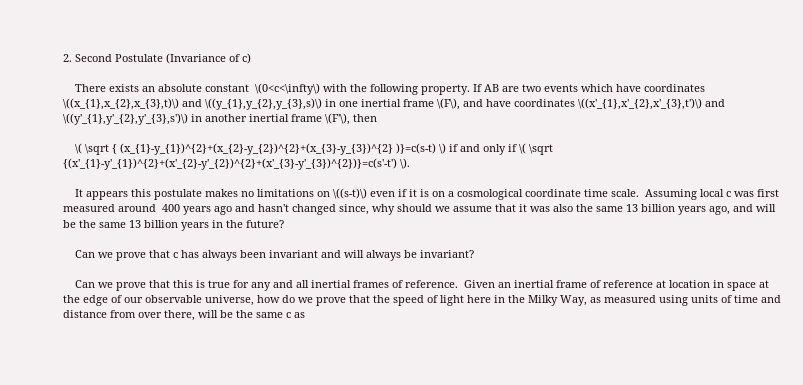2. Second Postulate (Invariance of c)

    There exists an absolute constant  \(0<c<\infty\) with the following property. If AB are two events which have coordinates \((x_{1},x_{2},x_{3},t)\) and \((y_{1},y_{2},y_{3},s)\) in one inertial frame \(F\), and have coordinates \((x'_{1},x'_{2},x'_{3},t')\) and \((y'_{1},y'_{2},y'_{3},s')\) in another inertial frame \(F'\), then

    \( \sqrt { (x_{1}-y_{1})^{2}+(x_{2}-y_{2})^{2}+(x_{3}-y_{3})^{2} )}=c(s-t) \) if and only if \( \sqrt {(x'_{1}-y'_{1})^{2}+(x'_{2}-y'_{2})^{2}+(x'_{3}-y'_{3})^{2})}=c(s'-t') \).

    It appears this postulate makes no limitations on \((s-t)\) even if it is on a cosmological coordinate time scale.  Assuming local c was first measured around  400 years ago and hasn't changed since, why should we assume that it was also the same 13 billion years ago, and will be the same 13 billion years in the future?

    Can we prove that c has always been invariant and will always be invariant?

    Can we prove that this is true for any and all inertial frames of reference.  Given an inertial frame of reference at location in space at the edge of our observable universe, how do we prove that the speed of light here in the Milky Way, as measured using units of time and distance from over there, will be the same c as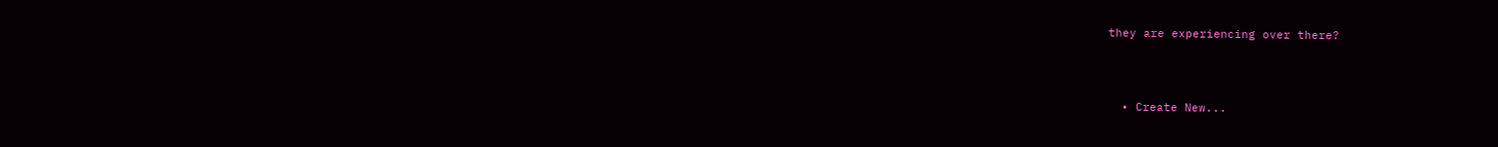they are experiencing over there?



  • Create New...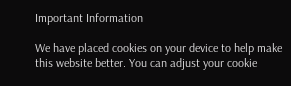Important Information

We have placed cookies on your device to help make this website better. You can adjust your cookie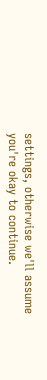settings, otherwise we'll assume you're okay to continue.